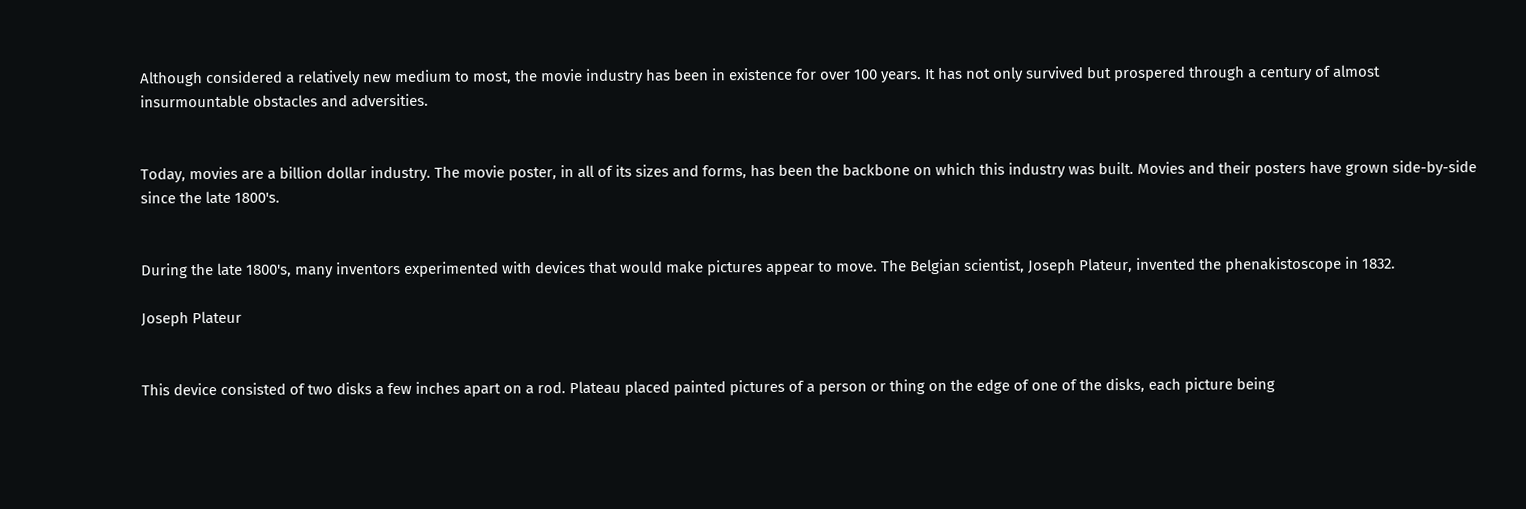Although considered a relatively new medium to most, the movie industry has been in existence for over 100 years. It has not only survived but prospered through a century of almost insurmountable obstacles and adversities.


Today, movies are a billion dollar industry. The movie poster, in all of its sizes and forms, has been the backbone on which this industry was built. Movies and their posters have grown side-by-side since the late 1800's.


During the late 1800's, many inventors experimented with devices that would make pictures appear to move. The Belgian scientist, Joseph Plateur, invented the phenakistoscope in 1832.

Joseph Plateur


This device consisted of two disks a few inches apart on a rod. Plateau placed painted pictures of a person or thing on the edge of one of the disks, each picture being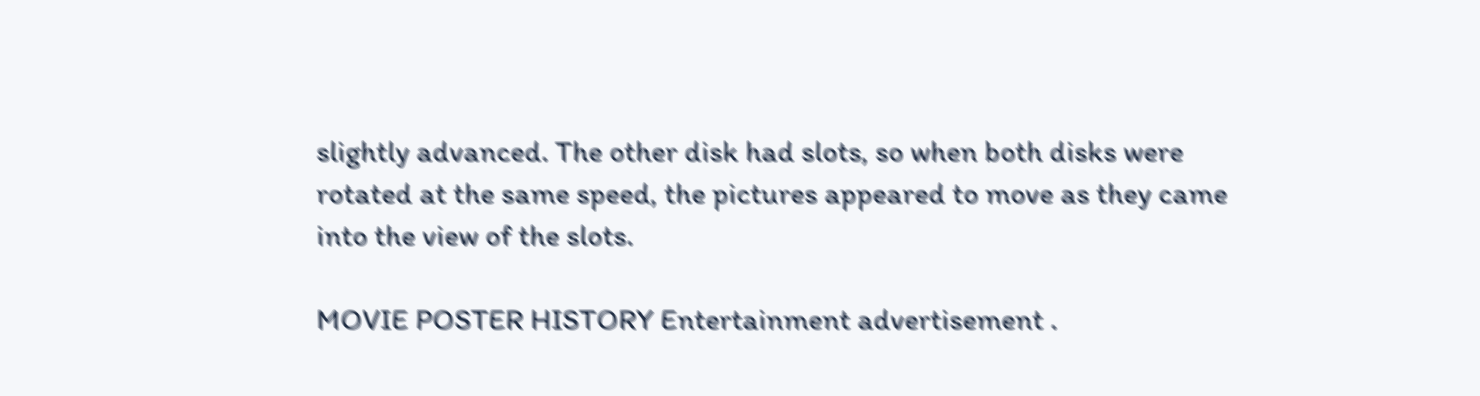slightly advanced. The other disk had slots, so when both disks were rotated at the same speed, the pictures appeared to move as they came into the view of the slots.

MOVIE POSTER HISTORY Entertainment advertisement .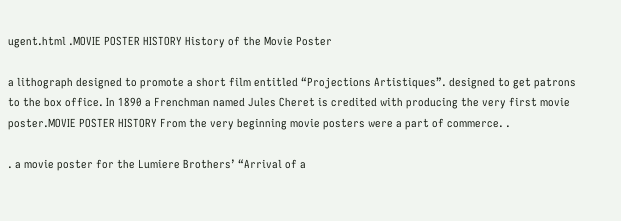ugent.html .MOVIE POSTER HISTORY History of the Movie Poster

a lithograph designed to promote a short film entitled “Projections Artistiques”. designed to get patrons to the box office. In 1890 a Frenchman named Jules Cheret is credited with producing the very first movie poster.MOVIE POSTER HISTORY From the very beginning movie posters were a part of commerce. .

. a movie poster for the Lumiere Brothers’ “Arrival of a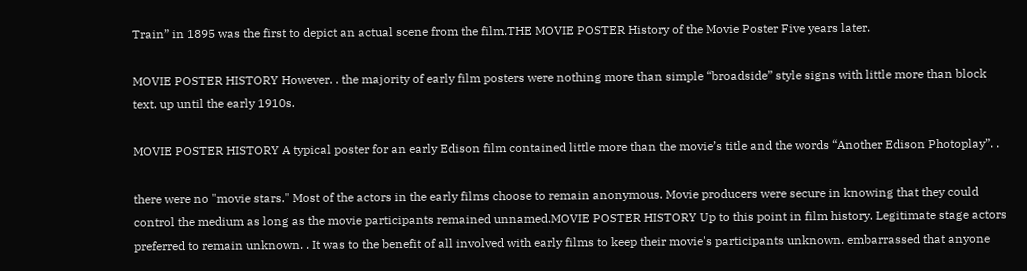Train” in 1895 was the first to depict an actual scene from the film.THE MOVIE POSTER History of the Movie Poster Five years later.

MOVIE POSTER HISTORY However. . the majority of early film posters were nothing more than simple “broadside” style signs with little more than block text. up until the early 1910s.

MOVIE POSTER HISTORY A typical poster for an early Edison film contained little more than the movie’s title and the words “Another Edison Photoplay”. .

there were no "movie stars." Most of the actors in the early films choose to remain anonymous. Movie producers were secure in knowing that they could control the medium as long as the movie participants remained unnamed.MOVIE POSTER HISTORY Up to this point in film history. Legitimate stage actors preferred to remain unknown. . It was to the benefit of all involved with early films to keep their movie's participants unknown. embarrassed that anyone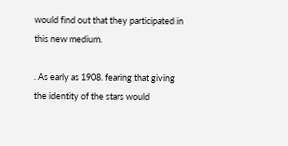would find out that they participated in this new medium.

. As early as 1908. fearing that giving the identity of the stars would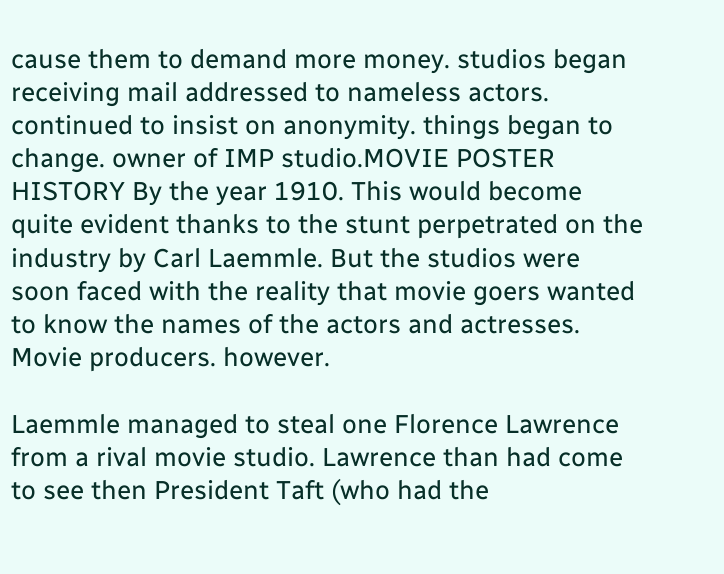cause them to demand more money. studios began receiving mail addressed to nameless actors. continued to insist on anonymity. things began to change. owner of IMP studio.MOVIE POSTER HISTORY By the year 1910. This would become quite evident thanks to the stunt perpetrated on the industry by Carl Laemmle. But the studios were soon faced with the reality that movie goers wanted to know the names of the actors and actresses. Movie producers. however.

Laemmle managed to steal one Florence Lawrence from a rival movie studio. Lawrence than had come to see then President Taft (who had the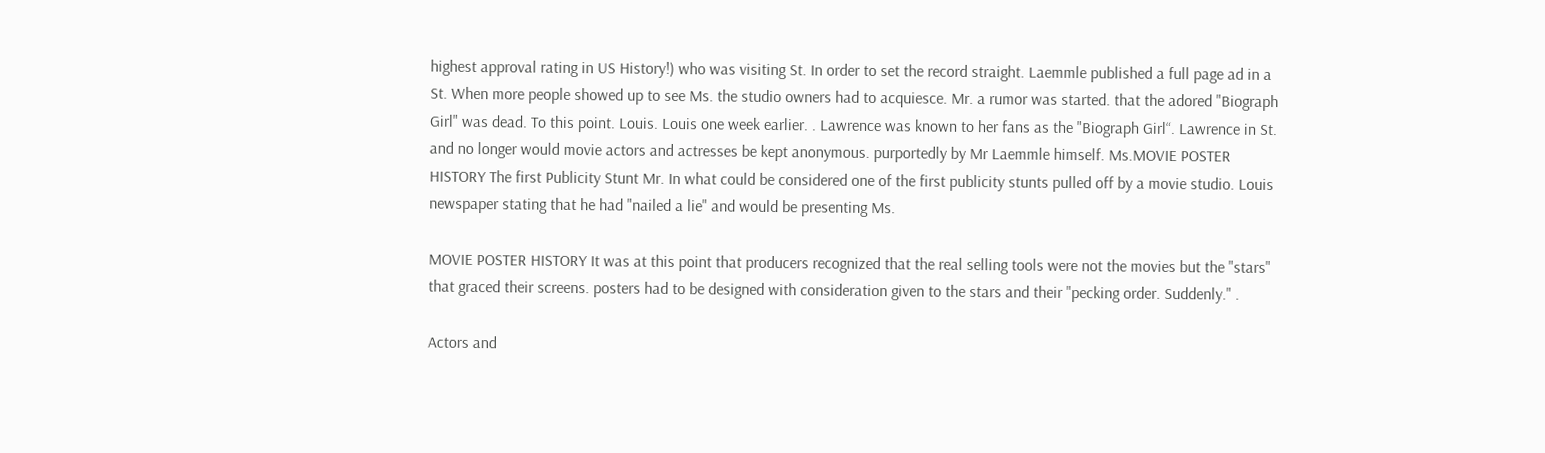highest approval rating in US History!) who was visiting St. In order to set the record straight. Laemmle published a full page ad in a St. When more people showed up to see Ms. the studio owners had to acquiesce. Mr. a rumor was started. that the adored "Biograph Girl" was dead. To this point. Louis. Louis one week earlier. . Lawrence was known to her fans as the "Biograph Girl“. Lawrence in St. and no longer would movie actors and actresses be kept anonymous. purportedly by Mr Laemmle himself. Ms.MOVIE POSTER HISTORY The first Publicity Stunt Mr. In what could be considered one of the first publicity stunts pulled off by a movie studio. Louis newspaper stating that he had "nailed a lie" and would be presenting Ms.

MOVIE POSTER HISTORY It was at this point that producers recognized that the real selling tools were not the movies but the "stars" that graced their screens. posters had to be designed with consideration given to the stars and their "pecking order. Suddenly." .

Actors and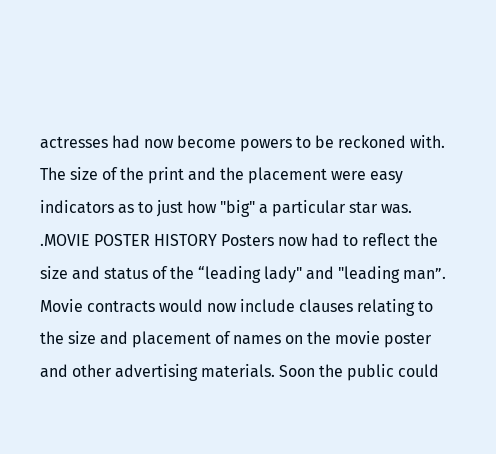actresses had now become powers to be reckoned with. The size of the print and the placement were easy indicators as to just how "big" a particular star was. .MOVIE POSTER HISTORY Posters now had to reflect the size and status of the “leading lady" and "leading man”. Movie contracts would now include clauses relating to the size and placement of names on the movie poster and other advertising materials. Soon the public could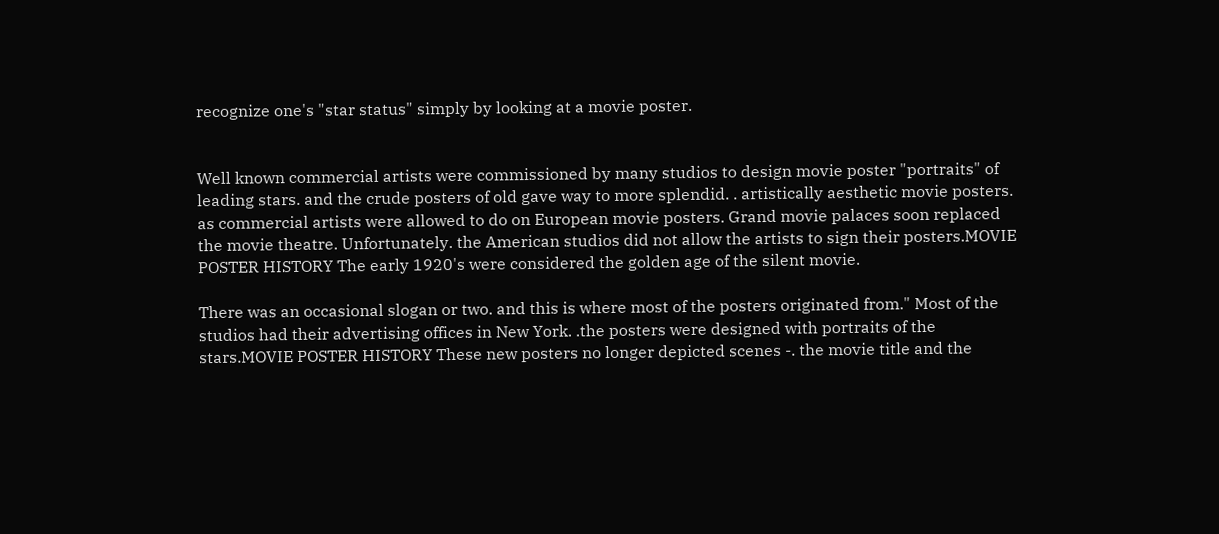recognize one's "star status" simply by looking at a movie poster.


Well known commercial artists were commissioned by many studios to design movie poster "portraits" of leading stars. and the crude posters of old gave way to more splendid. . artistically aesthetic movie posters. as commercial artists were allowed to do on European movie posters. Grand movie palaces soon replaced the movie theatre. Unfortunately. the American studios did not allow the artists to sign their posters.MOVIE POSTER HISTORY The early 1920's were considered the golden age of the silent movie.

There was an occasional slogan or two. and this is where most of the posters originated from." Most of the studios had their advertising offices in New York. .the posters were designed with portraits of the stars.MOVIE POSTER HISTORY These new posters no longer depicted scenes -. the movie title and the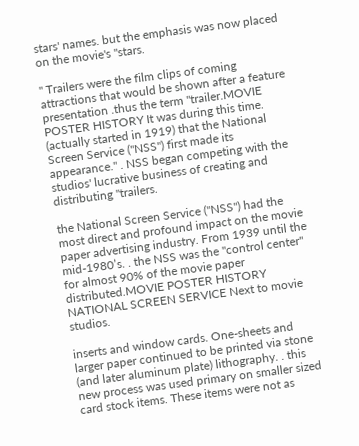stars' names. but the emphasis was now placed on the movie's "stars.

" Trailers were the film clips of coming attractions that would be shown after a feature presentation .thus the term "trailer.MOVIE POSTER HISTORY It was during this time. (actually started in 1919) that the National Screen Service ("NSS") first made its appearance." . NSS began competing with the studios' lucrative business of creating and distributing "trailers.

the National Screen Service ("NSS") had the most direct and profound impact on the movie paper advertising industry. From 1939 until the mid-1980’s. . the NSS was the "control center" for almost 90% of the movie paper distributed.MOVIE POSTER HISTORY NATIONAL SCREEN SERVICE Next to movie studios.

inserts and window cards. One-sheets and larger paper continued to be printed via stone (and later aluminum plate) lithography. . this new process was used primary on smaller sized card stock items. These items were not as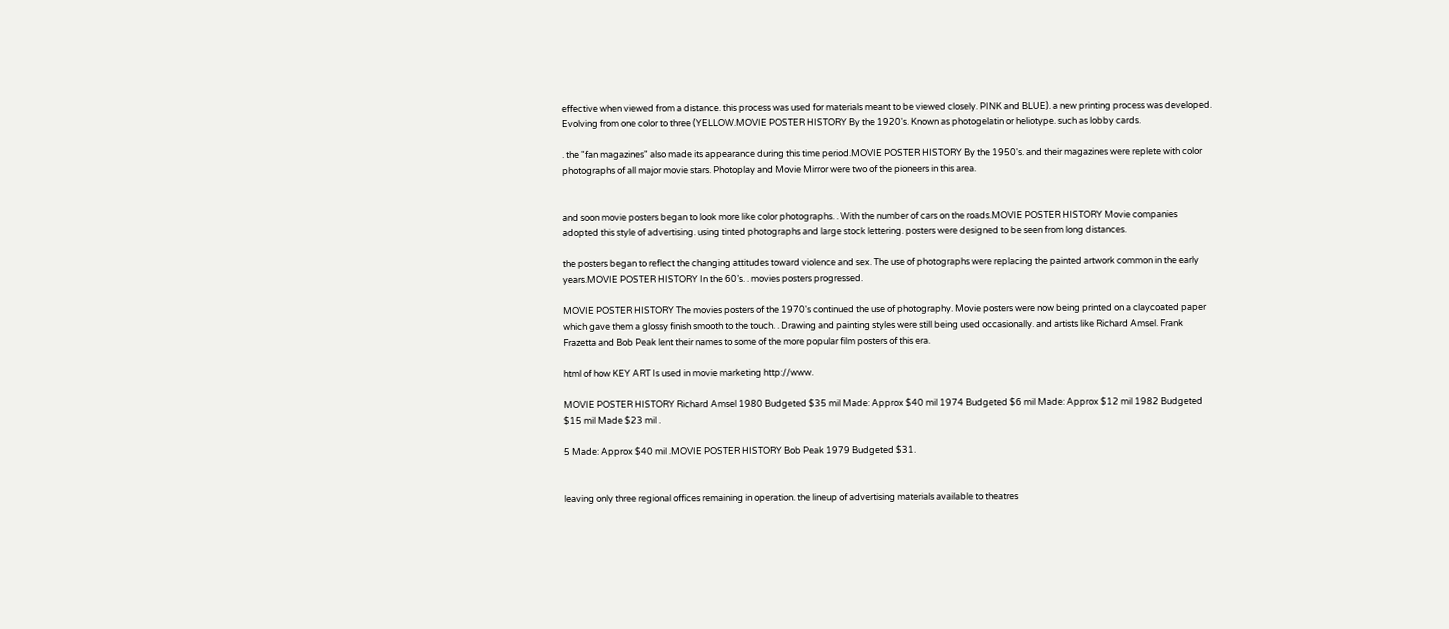effective when viewed from a distance. this process was used for materials meant to be viewed closely. PINK and BLUE). a new printing process was developed. Evolving from one color to three (YELLOW.MOVIE POSTER HISTORY By the 1920's. Known as photogelatin or heliotype. such as lobby cards.

. the "fan magazines" also made its appearance during this time period.MOVIE POSTER HISTORY By the 1950's. and their magazines were replete with color photographs of all major movie stars. Photoplay and Movie Mirror were two of the pioneers in this area.


and soon movie posters began to look more like color photographs. . With the number of cars on the roads.MOVIE POSTER HISTORY Movie companies adopted this style of advertising. using tinted photographs and large stock lettering. posters were designed to be seen from long distances.

the posters began to reflect the changing attitudes toward violence and sex. The use of photographs were replacing the painted artwork common in the early years.MOVIE POSTER HISTORY In the 60’s. . movies posters progressed.

MOVIE POSTER HISTORY The movies posters of the 1970's continued the use of photography. Movie posters were now being printed on a claycoated paper which gave them a glossy finish smooth to the touch. . Drawing and painting styles were still being used occasionally. and artists like Richard Amsel. Frank Frazetta and Bob Peak lent their names to some of the more popular film posters of this era.

html of how KEY ART Is used in movie marketing http://www.

MOVIE POSTER HISTORY Richard Amsel 1980 Budgeted $35 mil Made: Approx $40 mil 1974 Budgeted $6 mil Made: Approx $12 mil 1982 Budgeted $15 mil Made $23 mil .

5 Made: Approx $40 mil .MOVIE POSTER HISTORY Bob Peak 1979 Budgeted $31.


leaving only three regional offices remaining in operation. the lineup of advertising materials available to theatres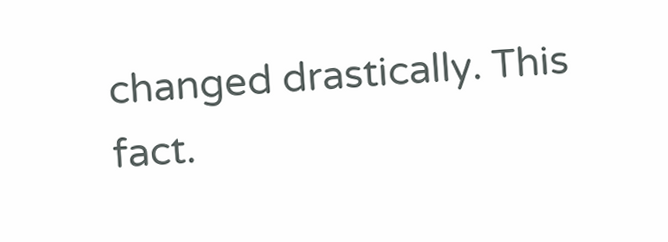changed drastically. This fact.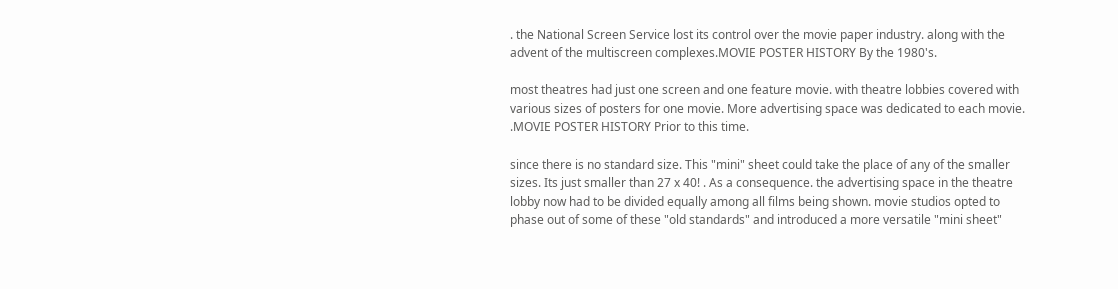. the National Screen Service lost its control over the movie paper industry. along with the advent of the multiscreen complexes.MOVIE POSTER HISTORY By the 1980's.

most theatres had just one screen and one feature movie. with theatre lobbies covered with various sizes of posters for one movie. More advertising space was dedicated to each movie. .MOVIE POSTER HISTORY Prior to this time.

since there is no standard size. This "mini" sheet could take the place of any of the smaller sizes. Its just smaller than 27 x 40! . As a consequence. the advertising space in the theatre lobby now had to be divided equally among all films being shown. movie studios opted to phase out of some of these "old standards" and introduced a more versatile "mini sheet"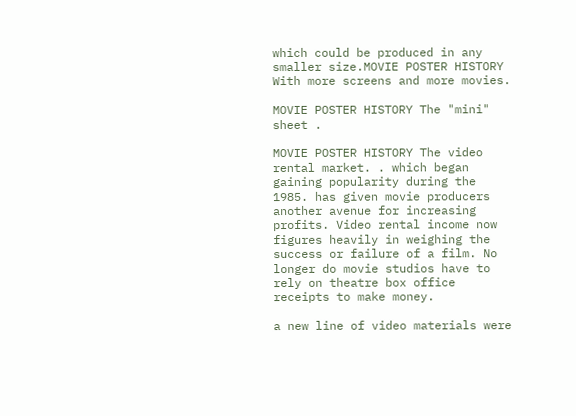which could be produced in any smaller size.MOVIE POSTER HISTORY With more screens and more movies.

MOVIE POSTER HISTORY The "mini" sheet .

MOVIE POSTER HISTORY The video rental market. . which began gaining popularity during the 1985. has given movie producers another avenue for increasing profits. Video rental income now figures heavily in weighing the success or failure of a film. No longer do movie studios have to rely on theatre box office receipts to make money.

a new line of video materials were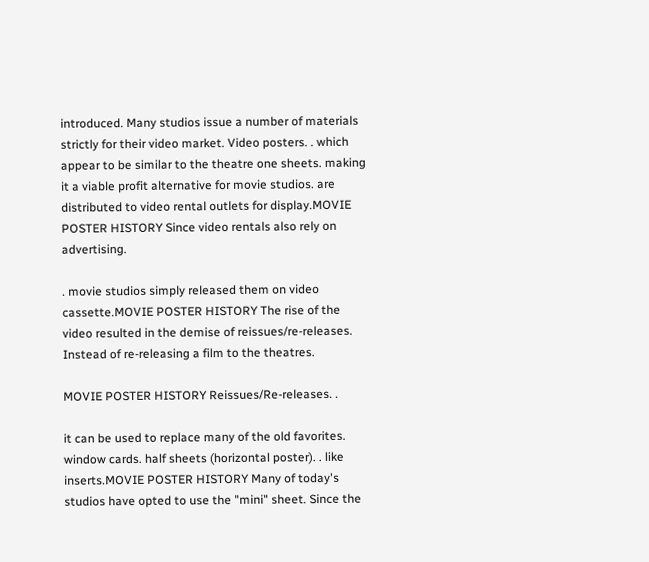introduced. Many studios issue a number of materials strictly for their video market. Video posters. . which appear to be similar to the theatre one sheets. making it a viable profit alternative for movie studios. are distributed to video rental outlets for display.MOVIE POSTER HISTORY Since video rentals also rely on advertising.

. movie studios simply released them on video cassette.MOVIE POSTER HISTORY The rise of the video resulted in the demise of reissues/re-releases. Instead of re-releasing a film to the theatres.

MOVIE POSTER HISTORY Reissues/Re-releases. .

it can be used to replace many of the old favorites. window cards. half sheets (horizontal poster). . like inserts.MOVIE POSTER HISTORY Many of today's studios have opted to use the "mini" sheet. Since the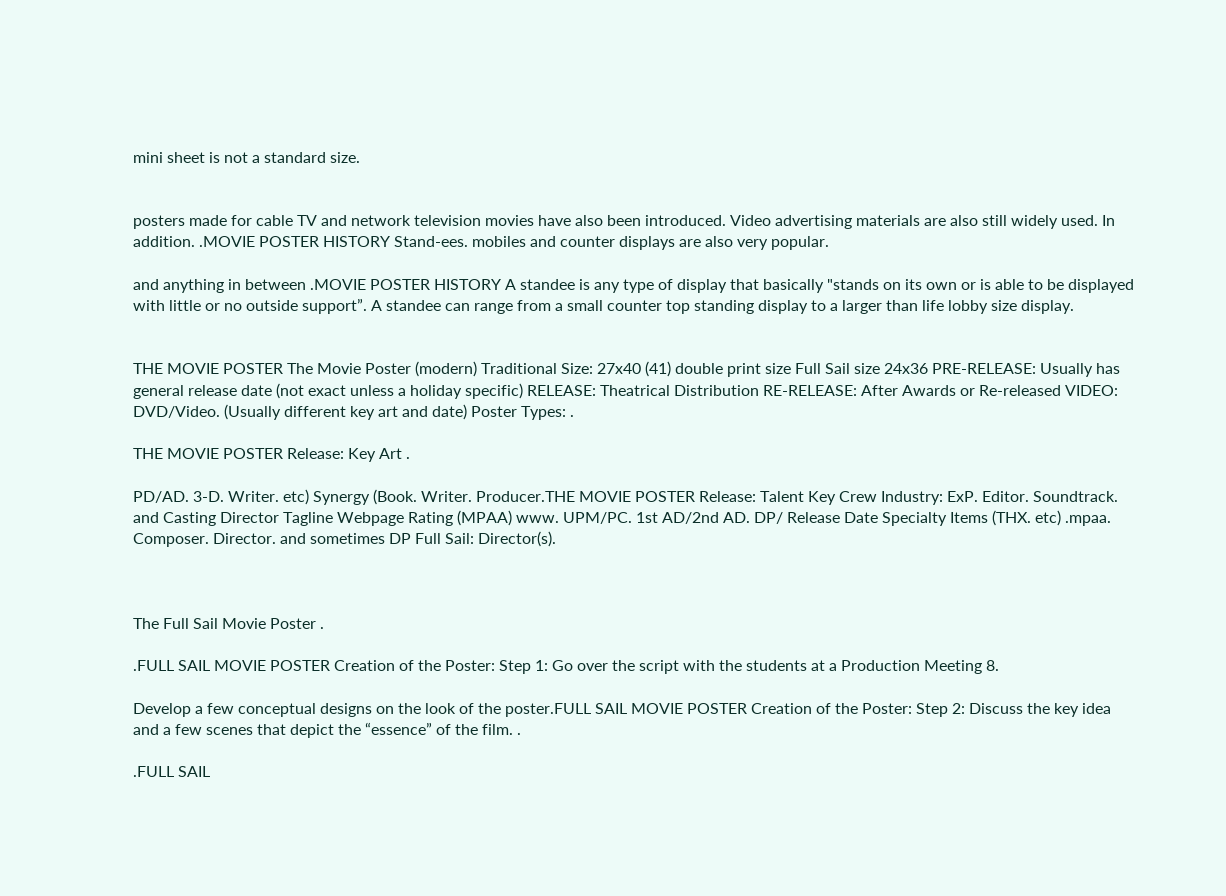mini sheet is not a standard size.


posters made for cable TV and network television movies have also been introduced. Video advertising materials are also still widely used. In addition. .MOVIE POSTER HISTORY Stand-ees. mobiles and counter displays are also very popular.

and anything in between .MOVIE POSTER HISTORY A standee is any type of display that basically "stands on its own or is able to be displayed with little or no outside support”. A standee can range from a small counter top standing display to a larger than life lobby size display.


THE MOVIE POSTER The Movie Poster (modern) Traditional Size: 27x40 (41) double print size Full Sail size 24x36 PRE-RELEASE: Usually has general release date (not exact unless a holiday specific) RELEASE: Theatrical Distribution RE-RELEASE: After Awards or Re-released VIDEO: DVD/Video. (Usually different key art and date) Poster Types: .

THE MOVIE POSTER Release: Key Art .

PD/AD. 3-D. Writer. etc) Synergy (Book. Writer. Producer.THE MOVIE POSTER Release: Talent Key Crew Industry: ExP. Editor. Soundtrack. and Casting Director Tagline Webpage Rating (MPAA) www. UPM/PC. 1st AD/2nd AD. DP/ Release Date Specialty Items (THX. etc) .mpaa. Composer. Director. and sometimes DP Full Sail: Director(s).



The Full Sail Movie Poster .

.FULL SAIL MOVIE POSTER Creation of the Poster: Step 1: Go over the script with the students at a Production Meeting 8.

Develop a few conceptual designs on the look of the poster.FULL SAIL MOVIE POSTER Creation of the Poster: Step 2: Discuss the key idea and a few scenes that depict the “essence” of the film. .

.FULL SAIL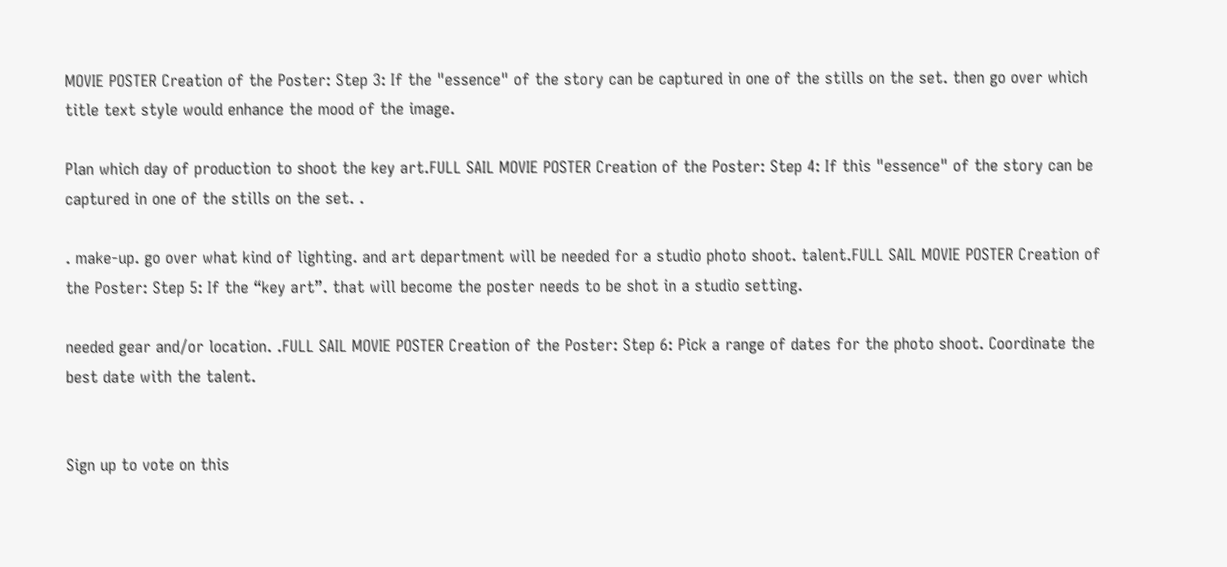MOVIE POSTER Creation of the Poster: Step 3: If the "essence" of the story can be captured in one of the stills on the set. then go over which title text style would enhance the mood of the image.

Plan which day of production to shoot the key art.FULL SAIL MOVIE POSTER Creation of the Poster: Step 4: If this "essence" of the story can be captured in one of the stills on the set. .

. make-up. go over what kind of lighting. and art department will be needed for a studio photo shoot. talent.FULL SAIL MOVIE POSTER Creation of the Poster: Step 5: If the “key art”. that will become the poster needs to be shot in a studio setting.

needed gear and/or location. .FULL SAIL MOVIE POSTER Creation of the Poster: Step 6: Pick a range of dates for the photo shoot. Coordinate the best date with the talent.


Sign up to vote on this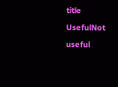title
UsefulNot useful